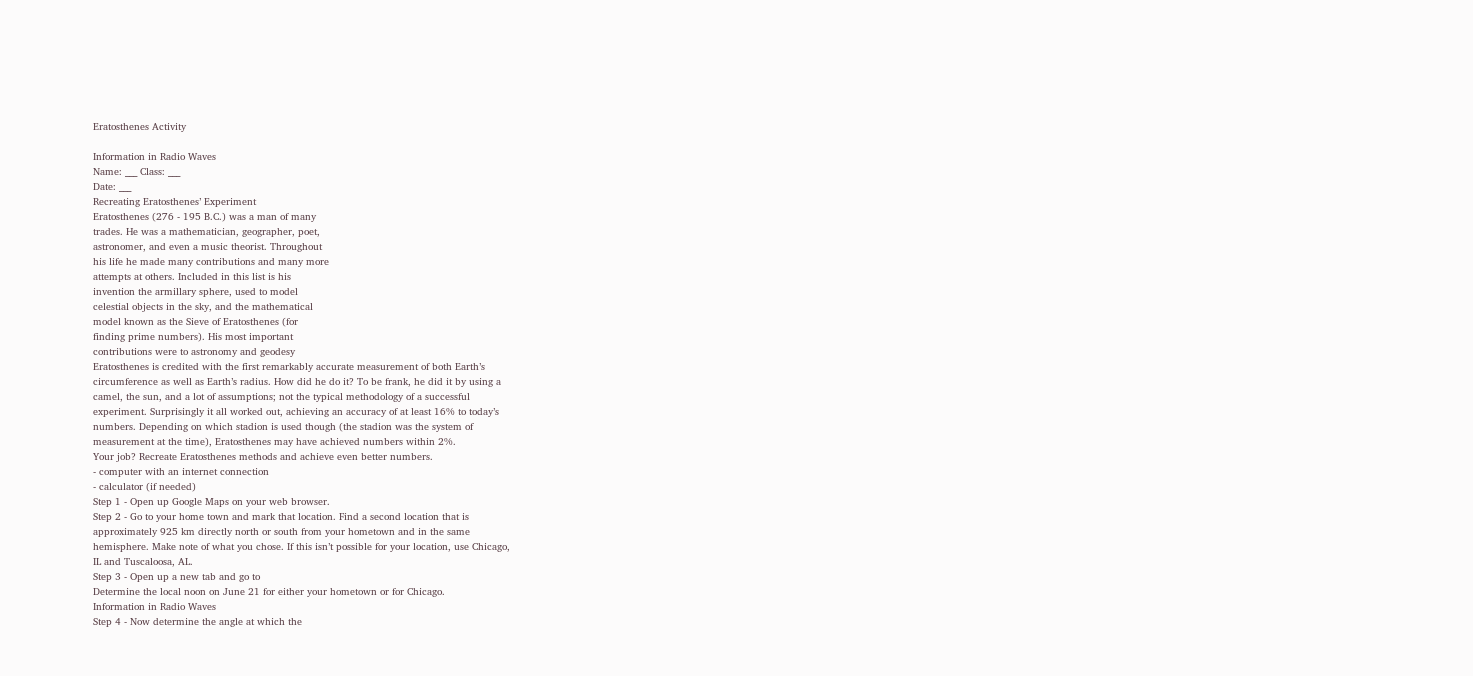Eratosthenes Activity

Information in Radio Waves
Name: ___ Class: ___
Date: ___
Recreating Eratosthenes’ Experiment
Eratosthenes (276 - 195 B.C.) was a man of many
trades. He was a mathematician, geographer, poet,
astronomer, and even a music theorist. Throughout
his life he made many contributions and many more
attempts at others. Included in this list is his
invention the armillary sphere, used to model
celestial objects in the sky, and the mathematical
model known as the Sieve of Eratosthenes (for
finding prime numbers). His most important
contributions were to astronomy and geodesy
Eratosthenes is credited with the first remarkably accurate measurement of both Earth’s
circumference as well as Earth’s radius. How did he do it? To be frank, he did it by using a
camel, the sun, and a lot of assumptions; not the typical methodology of a successful
experiment. Surprisingly it all worked out, achieving an accuracy of at least 16% to today’s
numbers. Depending on which stadion is used though (the stadion was the system of
measurement at the time), Eratosthenes may have achieved numbers within 2%.
Your job? Recreate Eratosthenes methods and achieve even better numbers.
- computer with an internet connection
- calculator (if needed)
Step 1 - Open up Google Maps on your web browser.
Step 2 - Go to your home town and mark that location. Find a second location that is
approximately 925 km directly north or south from your hometown and in the same
hemisphere. Make note of what you chose. If this isn’t possible for your location, use Chicago,
IL and Tuscaloosa, AL.
Step 3 - Open up a new tab and go to
Determine the local noon on June 21 for either your hometown or for Chicago.
Information in Radio Waves
Step 4 - Now determine the angle at which the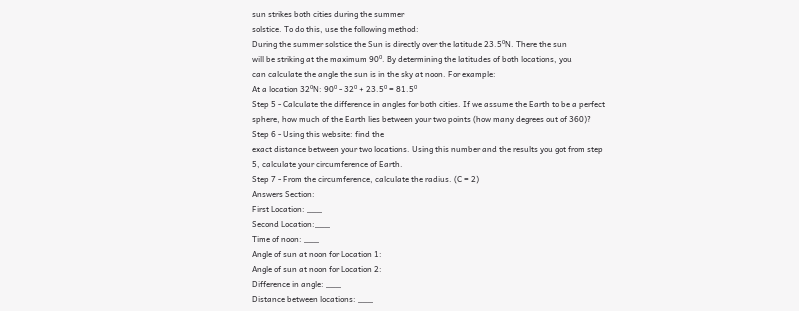sun strikes both cities during the summer
solstice. To do this, use the following method:
During the summer solstice the Sun is directly over the latitude 23.5⁰N. There the sun
will be striking at the maximum 90⁰. By determining the latitudes of both locations, you
can calculate the angle the sun is in the sky at noon. For example:
At a location 32⁰N: 90⁰ - 32⁰ + 23.5⁰ = 81.5⁰
Step 5 - Calculate the difference in angles for both cities. If we assume the Earth to be a perfect
sphere, how much of the Earth lies between your two points (how many degrees out of 360)?
Step 6 - Using this website: find the
exact distance between your two locations. Using this number and the results you got from step
5, calculate your circumference of Earth.
Step 7 - From the circumference, calculate the radius. (C = 2)
Answers Section:
First Location: ___
Second Location:___
Time of noon: ___
Angle of sun at noon for Location 1:
Angle of sun at noon for Location 2:
Difference in angle: ___
Distance between locations: ___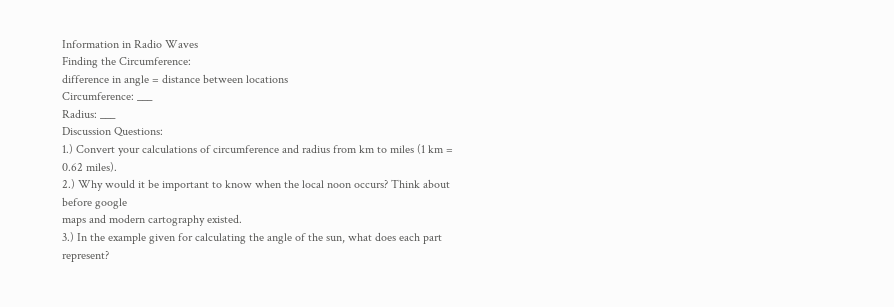Information in Radio Waves
Finding the Circumference:
difference in angle = distance between locations
Circumference: ___
Radius: ___
Discussion Questions:
1.) Convert your calculations of circumference and radius from km to miles (1 km = 0.62 miles).
2.) Why would it be important to know when the local noon occurs? Think about before google
maps and modern cartography existed.
3.) In the example given for calculating the angle of the sun, what does each part represent?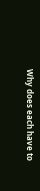Why does each have to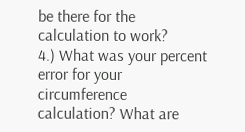be there for the calculation to work?
4.) What was your percent error for your circumference calculation? What are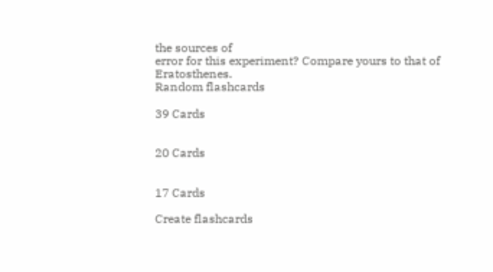the sources of
error for this experiment? Compare yours to that of Eratosthenes.
Random flashcards

39 Cards


20 Cards


17 Cards

Create flashcards